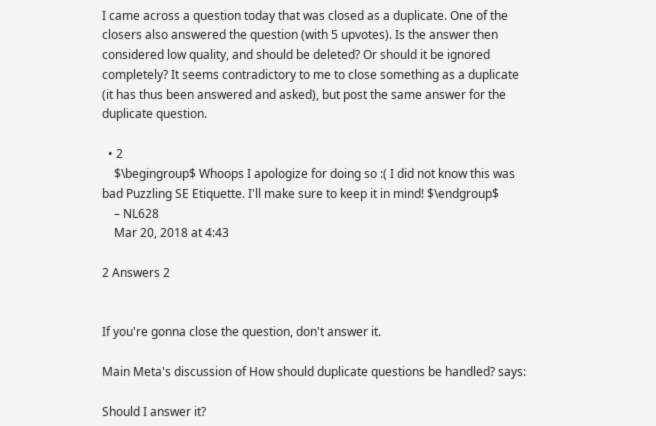I came across a question today that was closed as a duplicate. One of the closers also answered the question (with 5 upvotes). Is the answer then considered low quality, and should be deleted? Or should it be ignored completely? It seems contradictory to me to close something as a duplicate (it has thus been answered and asked), but post the same answer for the duplicate question.

  • 2
    $\begingroup$ Whoops I apologize for doing so :( I did not know this was bad Puzzling SE Etiquette. I'll make sure to keep it in mind! $\endgroup$
    – NL628
    Mar 20, 2018 at 4:43

2 Answers 2


If you're gonna close the question, don't answer it.

Main Meta's discussion of How should duplicate questions be handled? says:

Should I answer it?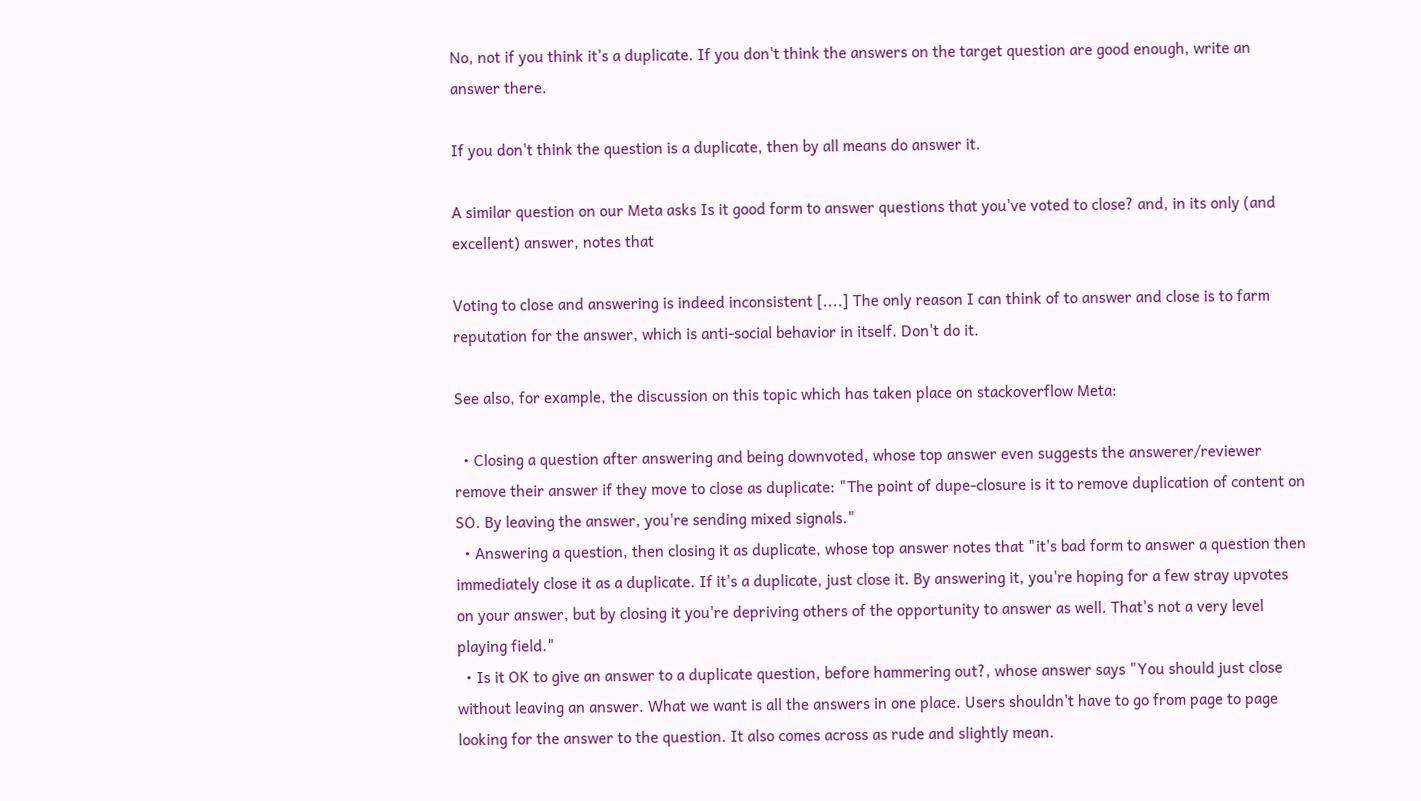No, not if you think it's a duplicate. If you don't think the answers on the target question are good enough, write an answer there.

If you don't think the question is a duplicate, then by all means do answer it.

A similar question on our Meta asks Is it good form to answer questions that you've voted to close? and, in its only (and excellent) answer, notes that

Voting to close and answering is indeed inconsistent [....] The only reason I can think of to answer and close is to farm reputation for the answer, which is anti-social behavior in itself. Don't do it.

See also, for example, the discussion on this topic which has taken place on stackoverflow Meta:

  • Closing a question after answering and being downvoted, whose top answer even suggests the answerer/reviewer remove their answer if they move to close as duplicate: "The point of dupe-closure is it to remove duplication of content on SO. By leaving the answer, you're sending mixed signals."
  • Answering a question, then closing it as duplicate, whose top answer notes that "it's bad form to answer a question then immediately close it as a duplicate. If it's a duplicate, just close it. By answering it, you're hoping for a few stray upvotes on your answer, but by closing it you're depriving others of the opportunity to answer as well. That's not a very level playing field."
  • Is it OK to give an answer to a duplicate question, before hammering out?, whose answer says "You should just close without leaving an answer. What we want is all the answers in one place. Users shouldn't have to go from page to page looking for the answer to the question. It also comes across as rude and slightly mean.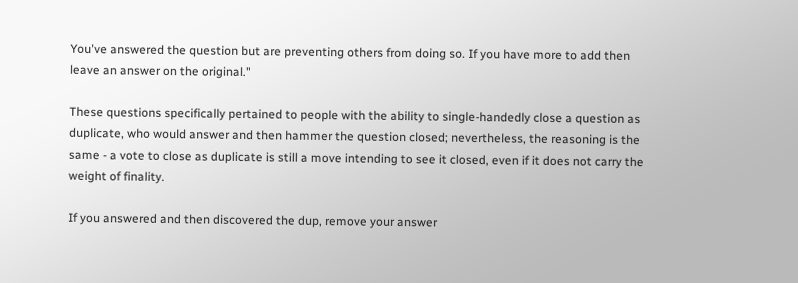You've answered the question but are preventing others from doing so. If you have more to add then leave an answer on the original."

These questions specifically pertained to people with the ability to single-handedly close a question as duplicate, who would answer and then hammer the question closed; nevertheless, the reasoning is the same - a vote to close as duplicate is still a move intending to see it closed, even if it does not carry the weight of finality.

If you answered and then discovered the dup, remove your answer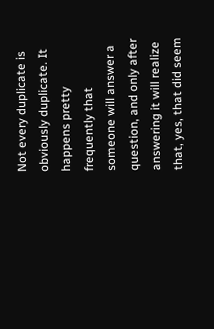Not every duplicate is obviously duplicate. It happens pretty frequently that someone will answer a question, and only after answering it will realize that, yes, that did seem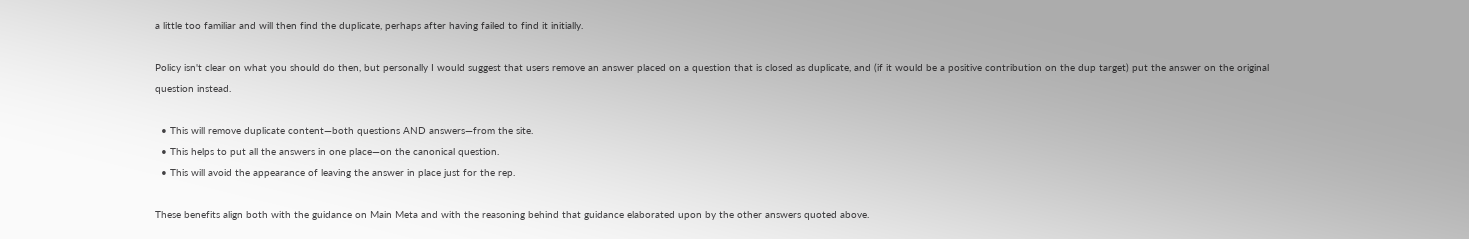a little too familiar and will then find the duplicate, perhaps after having failed to find it initially.

Policy isn't clear on what you should do then, but personally I would suggest that users remove an answer placed on a question that is closed as duplicate, and (if it would be a positive contribution on the dup target) put the answer on the original question instead.

  • This will remove duplicate content—both questions AND answers—from the site.
  • This helps to put all the answers in one place—on the canonical question.
  • This will avoid the appearance of leaving the answer in place just for the rep.

These benefits align both with the guidance on Main Meta and with the reasoning behind that guidance elaborated upon by the other answers quoted above.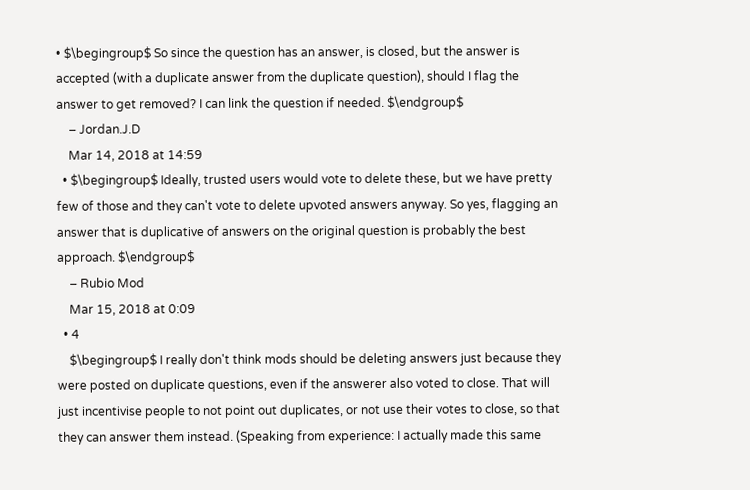• $\begingroup$ So since the question has an answer, is closed, but the answer is accepted (with a duplicate answer from the duplicate question), should I flag the answer to get removed? I can link the question if needed. $\endgroup$
    – Jordan.J.D
    Mar 14, 2018 at 14:59
  • $\begingroup$ Ideally, trusted users would vote to delete these, but we have pretty few of those and they can't vote to delete upvoted answers anyway. So yes, flagging an answer that is duplicative of answers on the original question is probably the best approach. $\endgroup$
    – Rubio Mod
    Mar 15, 2018 at 0:09
  • 4
    $\begingroup$ I really don't think mods should be deleting answers just because they were posted on duplicate questions, even if the answerer also voted to close. That will just incentivise people to not point out duplicates, or not use their votes to close, so that they can answer them instead. (Speaking from experience: I actually made this same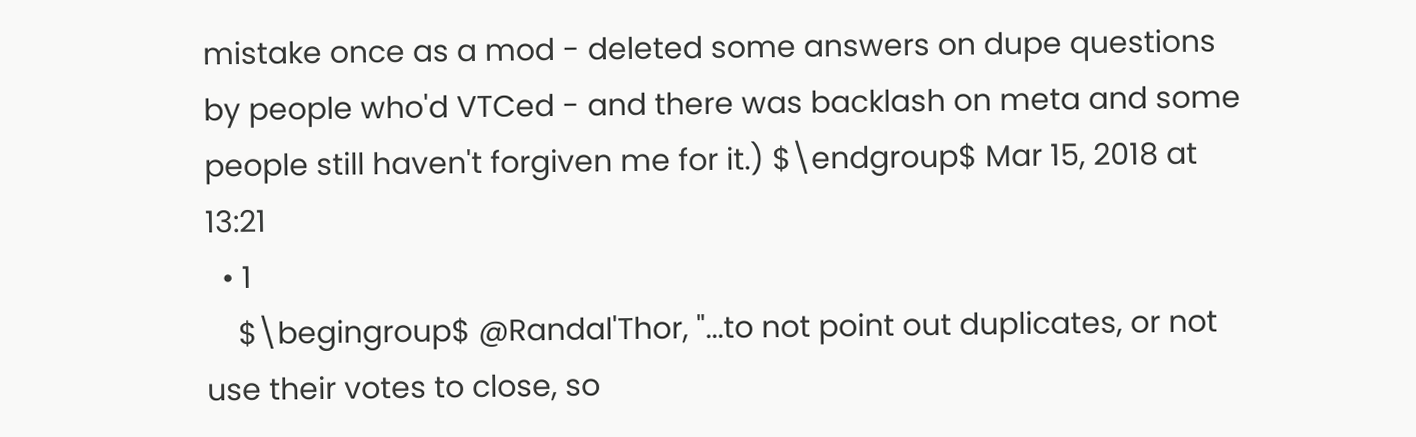mistake once as a mod - deleted some answers on dupe questions by people who'd VTCed - and there was backlash on meta and some people still haven't forgiven me for it.) $\endgroup$ Mar 15, 2018 at 13:21
  • 1
    $\begingroup$ @Randal'Thor, "...to not point out duplicates, or not use their votes to close, so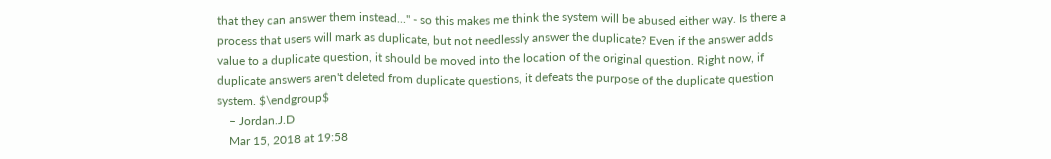that they can answer them instead..." - so this makes me think the system will be abused either way. Is there a process that users will mark as duplicate, but not needlessly answer the duplicate? Even if the answer adds value to a duplicate question, it should be moved into the location of the original question. Right now, if duplicate answers aren't deleted from duplicate questions, it defeats the purpose of the duplicate question system. $\endgroup$
    – Jordan.J.D
    Mar 15, 2018 at 19:58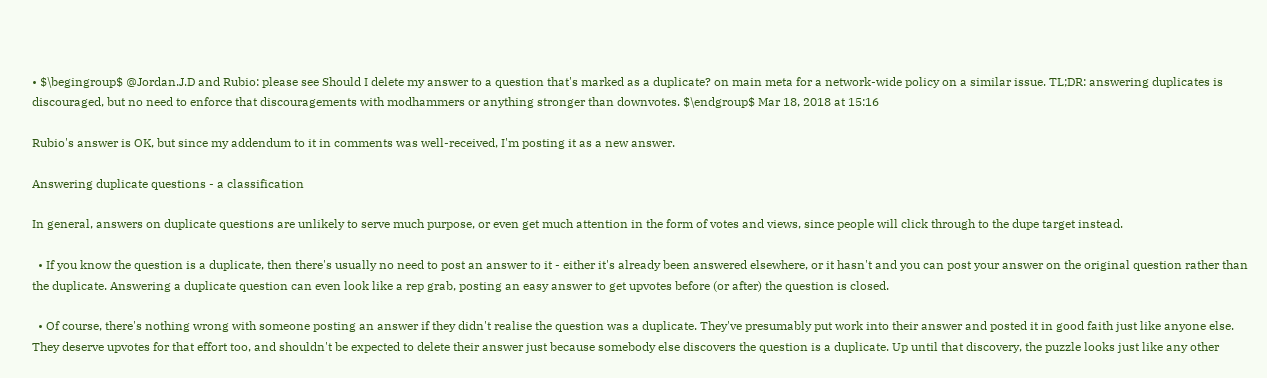• $\begingroup$ @Jordan.J.D and Rubio: please see Should I delete my answer to a question that's marked as a duplicate? on main meta for a network-wide policy on a similar issue. TL;DR: answering duplicates is discouraged, but no need to enforce that discouragements with modhammers or anything stronger than downvotes. $\endgroup$ Mar 18, 2018 at 15:16

Rubio's answer is OK, but since my addendum to it in comments was well-received, I'm posting it as a new answer.

Answering duplicate questions - a classification

In general, answers on duplicate questions are unlikely to serve much purpose, or even get much attention in the form of votes and views, since people will click through to the dupe target instead.

  • If you know the question is a duplicate, then there's usually no need to post an answer to it - either it's already been answered elsewhere, or it hasn't and you can post your answer on the original question rather than the duplicate. Answering a duplicate question can even look like a rep grab, posting an easy answer to get upvotes before (or after) the question is closed.

  • Of course, there's nothing wrong with someone posting an answer if they didn't realise the question was a duplicate. They've presumably put work into their answer and posted it in good faith just like anyone else. They deserve upvotes for that effort too, and shouldn't be expected to delete their answer just because somebody else discovers the question is a duplicate. Up until that discovery, the puzzle looks just like any other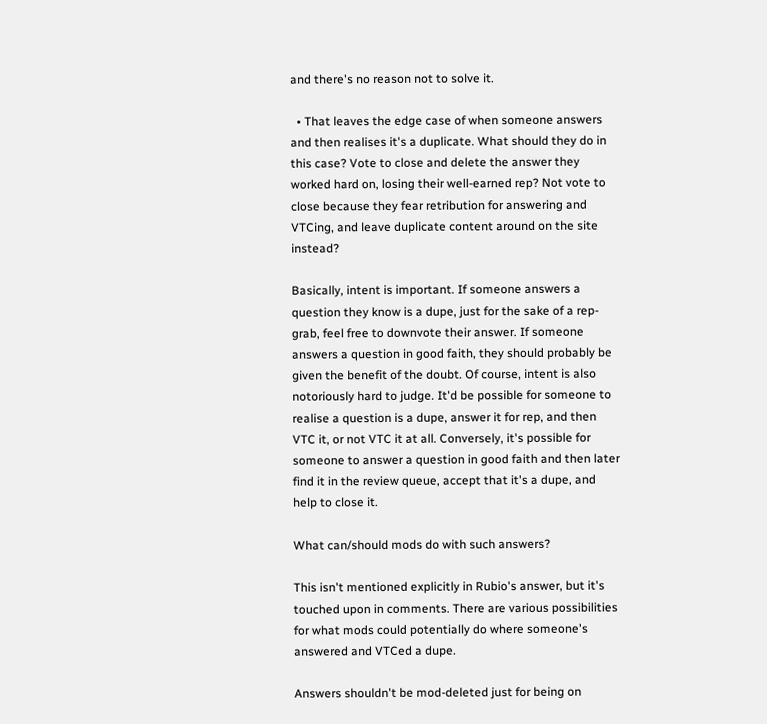and there's no reason not to solve it.

  • That leaves the edge case of when someone answers and then realises it's a duplicate. What should they do in this case? Vote to close and delete the answer they worked hard on, losing their well-earned rep? Not vote to close because they fear retribution for answering and VTCing, and leave duplicate content around on the site instead?

Basically, intent is important. If someone answers a question they know is a dupe, just for the sake of a rep-grab, feel free to downvote their answer. If someone answers a question in good faith, they should probably be given the benefit of the doubt. Of course, intent is also notoriously hard to judge. It'd be possible for someone to realise a question is a dupe, answer it for rep, and then VTC it, or not VTC it at all. Conversely, it's possible for someone to answer a question in good faith and then later find it in the review queue, accept that it's a dupe, and help to close it.

What can/should mods do with such answers?

This isn't mentioned explicitly in Rubio's answer, but it's touched upon in comments. There are various possibilities for what mods could potentially do where someone's answered and VTCed a dupe.

Answers shouldn't be mod-deleted just for being on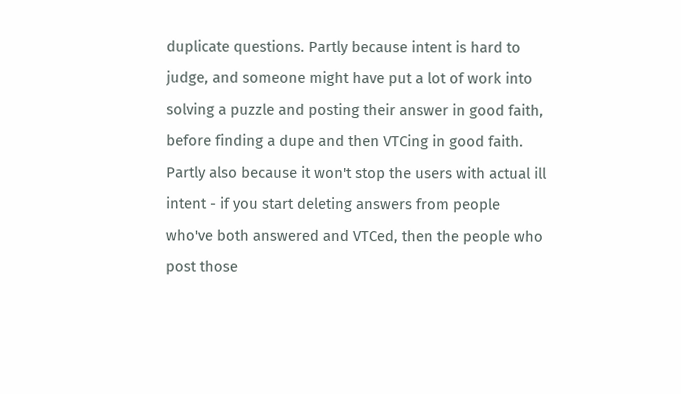duplicate questions. Partly because intent is hard to judge, and someone might have put a lot of work into solving a puzzle and posting their answer in good faith, before finding a dupe and then VTCing in good faith. Partly also because it won't stop the users with actual ill intent - if you start deleting answers from people who've both answered and VTCed, then the people who post those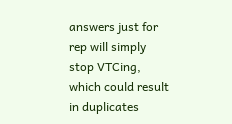answers just for rep will simply stop VTCing, which could result in duplicates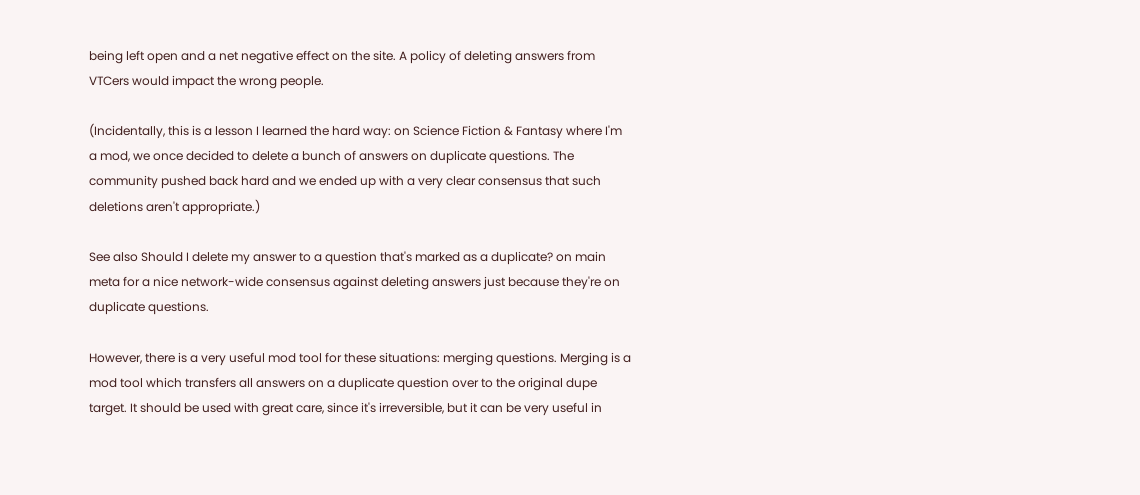being left open and a net negative effect on the site. A policy of deleting answers from VTCers would impact the wrong people.

(Incidentally, this is a lesson I learned the hard way: on Science Fiction & Fantasy where I'm a mod, we once decided to delete a bunch of answers on duplicate questions. The community pushed back hard and we ended up with a very clear consensus that such deletions aren't appropriate.)

See also Should I delete my answer to a question that's marked as a duplicate? on main meta for a nice network-wide consensus against deleting answers just because they're on duplicate questions.

However, there is a very useful mod tool for these situations: merging questions. Merging is a mod tool which transfers all answers on a duplicate question over to the original dupe target. It should be used with great care, since it's irreversible, but it can be very useful in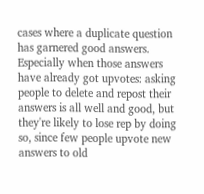cases where a duplicate question has garnered good answers. Especially when those answers have already got upvotes: asking people to delete and repost their answers is all well and good, but they're likely to lose rep by doing so, since few people upvote new answers to old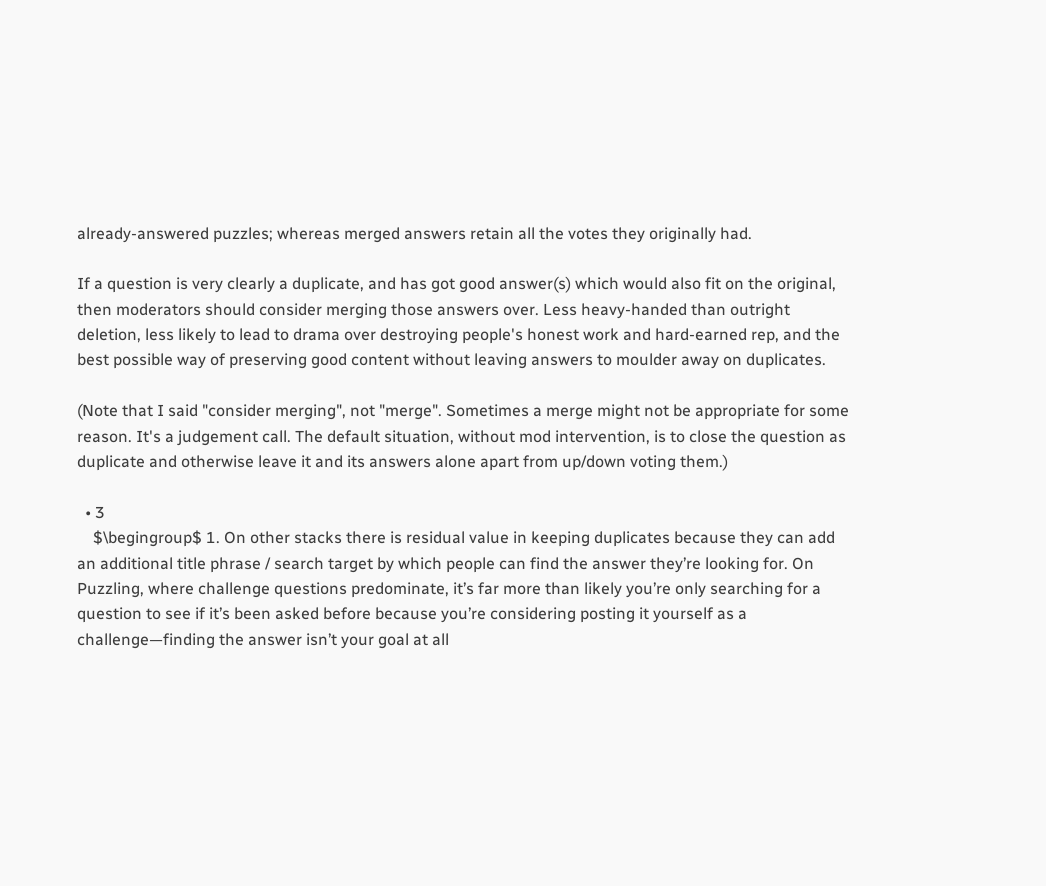already-answered puzzles; whereas merged answers retain all the votes they originally had.

If a question is very clearly a duplicate, and has got good answer(s) which would also fit on the original, then moderators should consider merging those answers over. Less heavy-handed than outright deletion, less likely to lead to drama over destroying people's honest work and hard-earned rep, and the best possible way of preserving good content without leaving answers to moulder away on duplicates.

(Note that I said "consider merging", not "merge". Sometimes a merge might not be appropriate for some reason. It's a judgement call. The default situation, without mod intervention, is to close the question as duplicate and otherwise leave it and its answers alone apart from up/down voting them.)

  • 3
    $\begingroup$ 1. On other stacks there is residual value in keeping duplicates because they can add an additional title phrase / search target by which people can find the answer they’re looking for. On Puzzling, where challenge questions predominate, it’s far more than likely you’re only searching for a question to see if it’s been asked before because you’re considering posting it yourself as a challenge—finding the answer isn’t your goal at all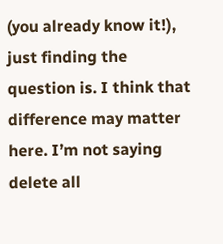(you already know it!), just finding the question is. I think that difference may matter here. I’m not saying delete all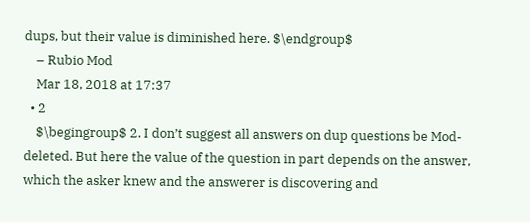dups, but their value is diminished here. $\endgroup$
    – Rubio Mod
    Mar 18, 2018 at 17:37
  • 2
    $\begingroup$ 2. I don’t suggest all answers on dup questions be Mod-deleted. But here the value of the question in part depends on the answer, which the asker knew and the answerer is discovering and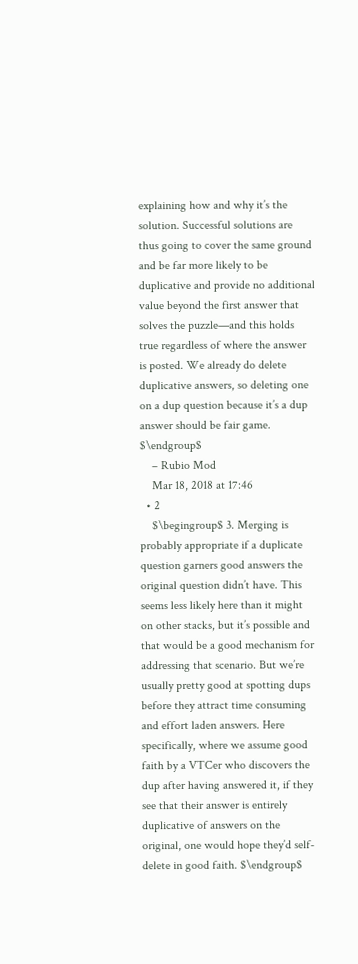explaining how and why it’s the solution. Successful solutions are thus going to cover the same ground and be far more likely to be duplicative and provide no additional value beyond the first answer that solves the puzzle—and this holds true regardless of where the answer is posted. We already do delete duplicative answers, so deleting one on a dup question because it’s a dup answer should be fair game. $\endgroup$
    – Rubio Mod
    Mar 18, 2018 at 17:46
  • 2
    $\begingroup$ 3. Merging is probably appropriate if a duplicate question garners good answers the original question didn’t have. This seems less likely here than it might on other stacks, but it’s possible and that would be a good mechanism for addressing that scenario. But we’re usually pretty good at spotting dups before they attract time consuming and effort laden answers. Here specifically, where we assume good faith by a VTCer who discovers the dup after having answered it, if they see that their answer is entirely duplicative of answers on the original, one would hope they’d self-delete in good faith. $\endgroup$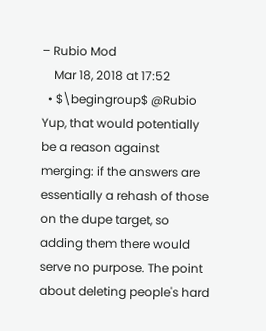– Rubio Mod
    Mar 18, 2018 at 17:52
  • $\begingroup$ @Rubio Yup, that would potentially be a reason against merging: if the answers are essentially a rehash of those on the dupe target, so adding them there would serve no purpose. The point about deleting people's hard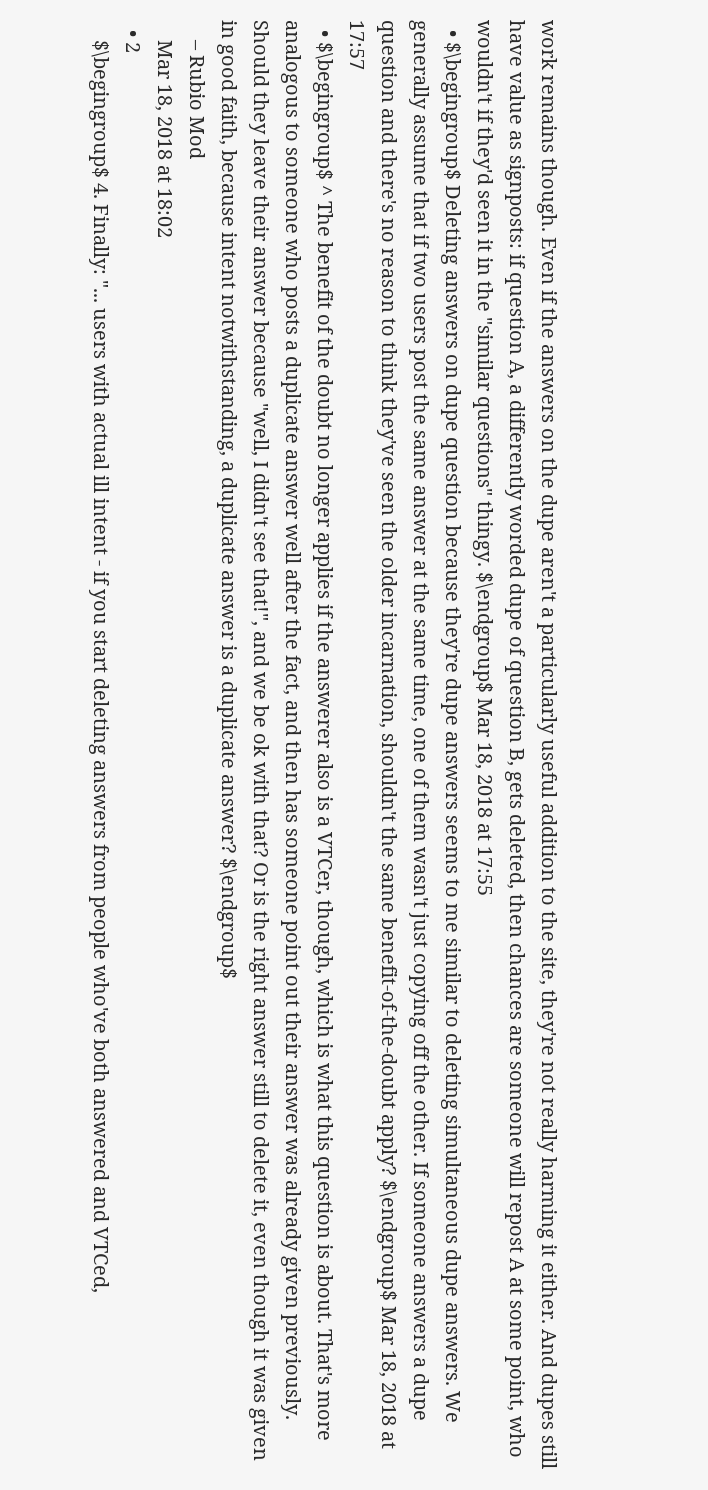work remains though. Even if the answers on the dupe aren't a particularly useful addition to the site, they're not really harming it either. And dupes still have value as signposts: if question A, a differently worded dupe of question B, gets deleted, then chances are someone will repost A at some point, who wouldn't if they'd seen it in the "similar questions" thingy. $\endgroup$ Mar 18, 2018 at 17:55
  • $\begingroup$ Deleting answers on dupe question because they're dupe answers seems to me similar to deleting simultaneous dupe answers. We generally assume that if two users post the same answer at the same time, one of them wasn't just copying off the other. If someone answers a dupe question and there's no reason to think they've seen the older incarnation, shouldn't the same benefit-of-the-doubt apply? $\endgroup$ Mar 18, 2018 at 17:57
  • $\begingroup$ ^ The benefit of the doubt no longer applies if the answerer also is a VTCer, though, which is what this question is about. That's more analogous to someone who posts a duplicate answer well after the fact, and then has someone point out their answer was already given previously. Should they leave their answer because "well, I didn't see that!", and we be ok with that? Or is the right answer still to delete it, even though it was given in good faith, because intent notwithstanding, a duplicate answer is a duplicate answer? $\endgroup$
    – Rubio Mod
    Mar 18, 2018 at 18:02
  • 2
    $\begingroup$ 4. Finally: "... users with actual ill intent - if you start deleting answers from people who've both answered and VTCed,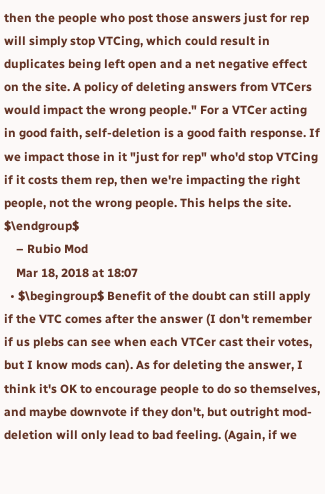then the people who post those answers just for rep will simply stop VTCing, which could result in duplicates being left open and a net negative effect on the site. A policy of deleting answers from VTCers would impact the wrong people." For a VTCer acting in good faith, self-deletion is a good faith response. If we impact those in it "just for rep" who'd stop VTCing if it costs them rep, then we're impacting the right people, not the wrong people. This helps the site. $\endgroup$
    – Rubio Mod
    Mar 18, 2018 at 18:07
  • $\begingroup$ Benefit of the doubt can still apply if the VTC comes after the answer (I don't remember if us plebs can see when each VTCer cast their votes, but I know mods can). As for deleting the answer, I think it's OK to encourage people to do so themselves, and maybe downvote if they don't, but outright mod-deletion will only lead to bad feeling. (Again, if we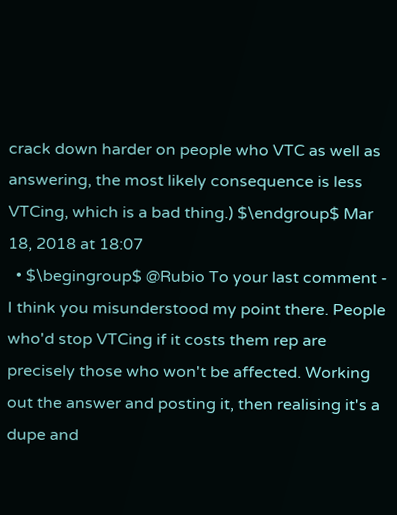crack down harder on people who VTC as well as answering, the most likely consequence is less VTCing, which is a bad thing.) $\endgroup$ Mar 18, 2018 at 18:07
  • $\begingroup$ @Rubio To your last comment - I think you misunderstood my point there. People who'd stop VTCing if it costs them rep are precisely those who won't be affected. Working out the answer and posting it, then realising it's a dupe and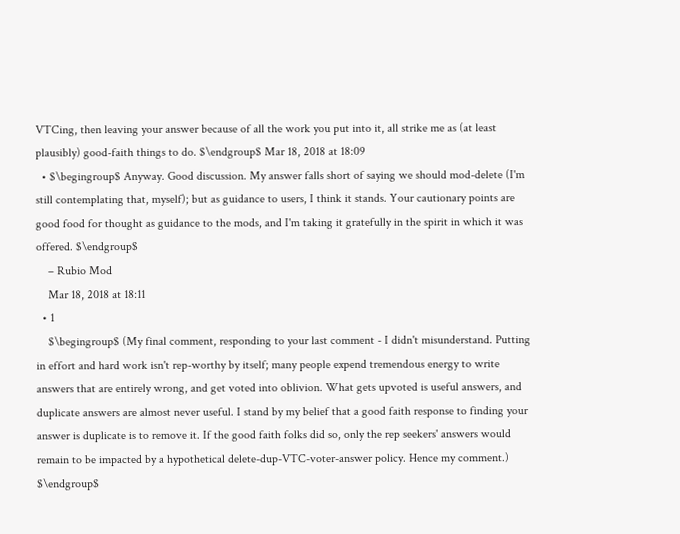VTCing, then leaving your answer because of all the work you put into it, all strike me as (at least plausibly) good-faith things to do. $\endgroup$ Mar 18, 2018 at 18:09
  • $\begingroup$ Anyway. Good discussion. My answer falls short of saying we should mod-delete (I'm still contemplating that, myself); but as guidance to users, I think it stands. Your cautionary points are good food for thought as guidance to the mods, and I'm taking it gratefully in the spirit in which it was offered. $\endgroup$
    – Rubio Mod
    Mar 18, 2018 at 18:11
  • 1
    $\begingroup$ (My final comment, responding to your last comment - I didn't misunderstand. Putting in effort and hard work isn't rep-worthy by itself; many people expend tremendous energy to write answers that are entirely wrong, and get voted into oblivion. What gets upvoted is useful answers, and duplicate answers are almost never useful. I stand by my belief that a good faith response to finding your answer is duplicate is to remove it. If the good faith folks did so, only the rep seekers' answers would remain to be impacted by a hypothetical delete-dup-VTC-voter-answer policy. Hence my comment.) $\endgroup$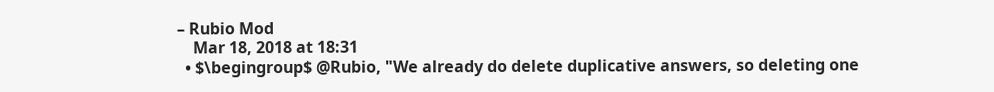– Rubio Mod
    Mar 18, 2018 at 18:31
  • $\begingroup$ @Rubio, "We already do delete duplicative answers, so deleting one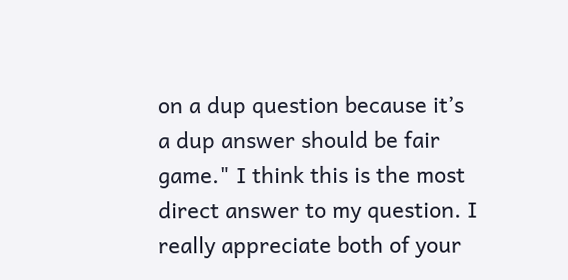on a dup question because it’s a dup answer should be fair game." I think this is the most direct answer to my question. I really appreciate both of your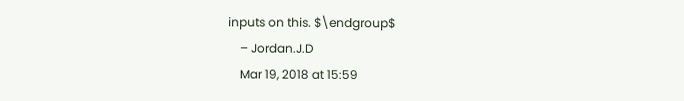inputs on this. $\endgroup$
    – Jordan.J.D
    Mar 19, 2018 at 15:59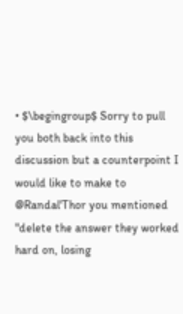• $\begingroup$ Sorry to pull you both back into this discussion but a counterpoint I would like to make to @Randal'Thor you mentioned "delete the answer they worked hard on, losing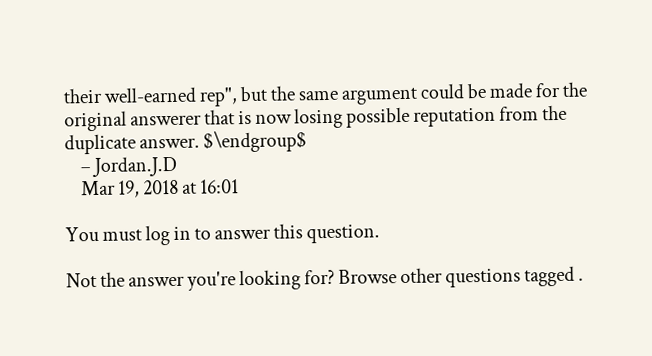their well-earned rep", but the same argument could be made for the original answerer that is now losing possible reputation from the duplicate answer. $\endgroup$
    – Jordan.J.D
    Mar 19, 2018 at 16:01

You must log in to answer this question.

Not the answer you're looking for? Browse other questions tagged .